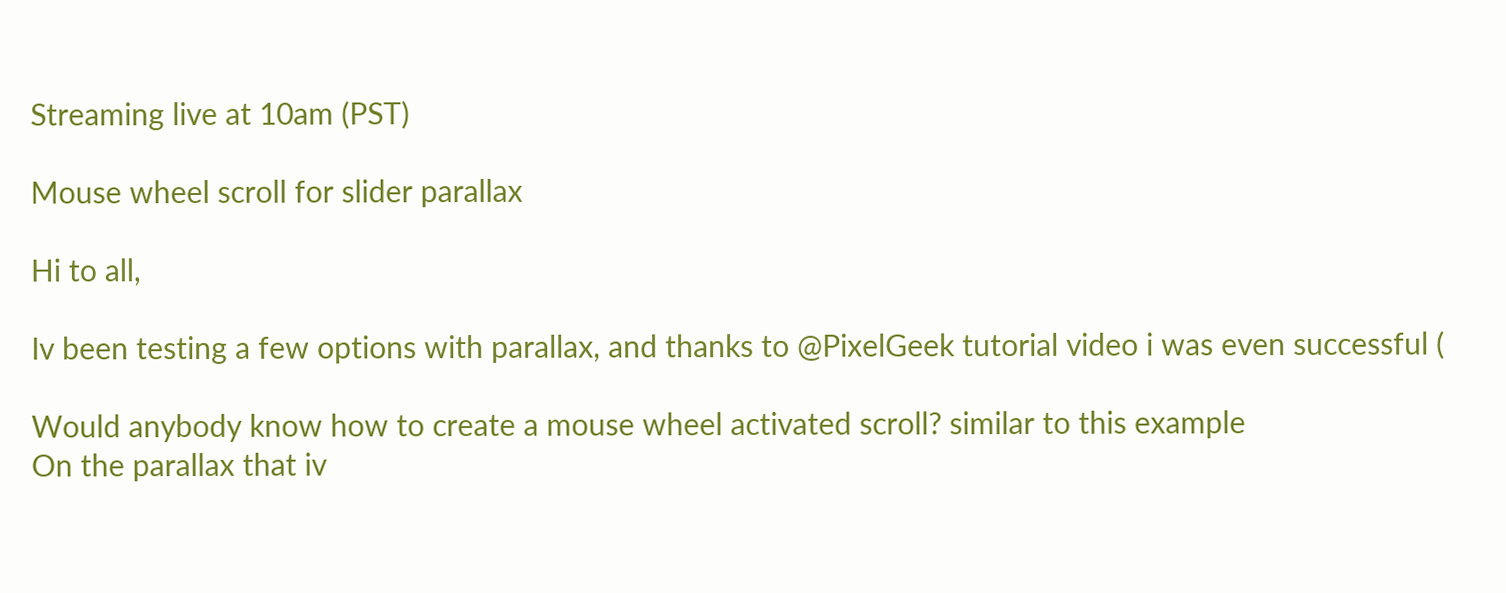Streaming live at 10am (PST)

Mouse wheel scroll for slider parallax

Hi to all,

Iv been testing a few options with parallax, and thanks to @PixelGeek tutorial video i was even successful (

Would anybody know how to create a mouse wheel activated scroll? similar to this example
On the parallax that iv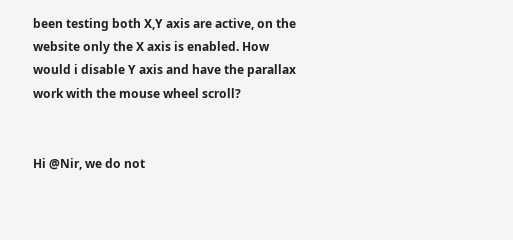been testing both X,Y axis are active, on the website only the X axis is enabled. How would i disable Y axis and have the parallax work with the mouse wheel scroll?


Hi @Nir, we do not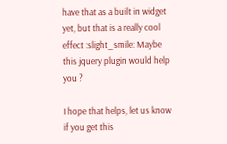have that as a built in widget yet, but that is a really cool effect :slight_smile: Maybe this jquery plugin would help you ?

I hope that helps, let us know if you get this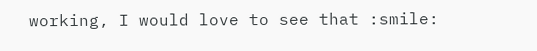working, I would love to see that :smile: